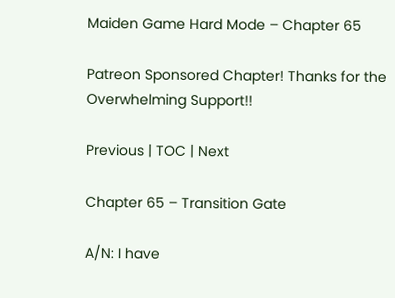Maiden Game Hard Mode – Chapter 65

Patreon Sponsored Chapter! Thanks for the Overwhelming Support!!

Previous | TOC | Next

Chapter 65 – Transition Gate

A/N: I have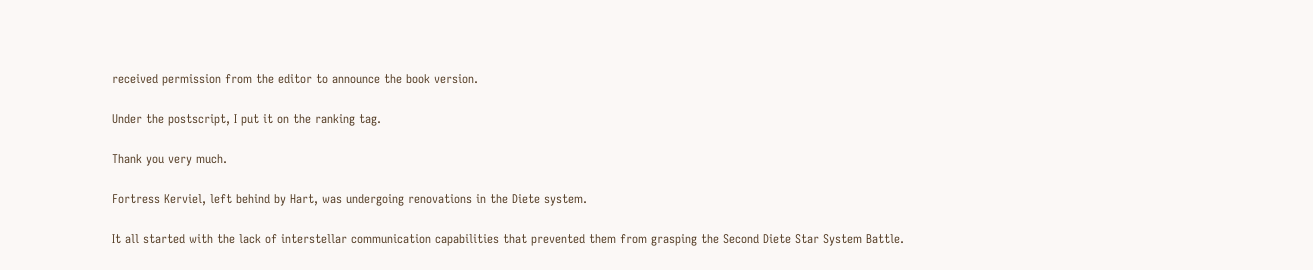received permission from the editor to announce the book version.

Under the postscript, I put it on the ranking tag.

Thank you very much.

Fortress Kerviel, left behind by Hart, was undergoing renovations in the Diete system.

It all started with the lack of interstellar communication capabilities that prevented them from grasping the Second Diete Star System Battle.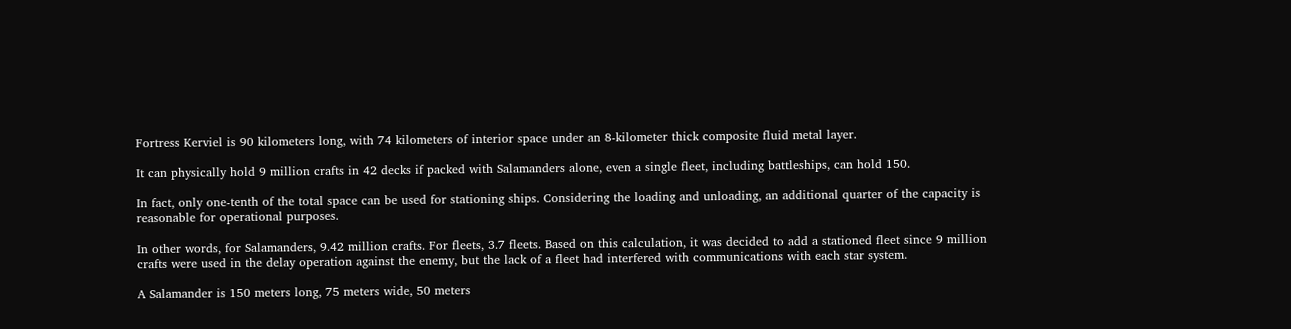Fortress Kerviel is 90 kilometers long, with 74 kilometers of interior space under an 8-kilometer thick composite fluid metal layer.

It can physically hold 9 million crafts in 42 decks if packed with Salamanders alone, even a single fleet, including battleships, can hold 150.

In fact, only one-tenth of the total space can be used for stationing ships. Considering the loading and unloading, an additional quarter of the capacity is reasonable for operational purposes.

In other words, for Salamanders, 9.42 million crafts. For fleets, 3.7 fleets. Based on this calculation, it was decided to add a stationed fleet since 9 million crafts were used in the delay operation against the enemy, but the lack of a fleet had interfered with communications with each star system.

A Salamander is 150 meters long, 75 meters wide, 50 meters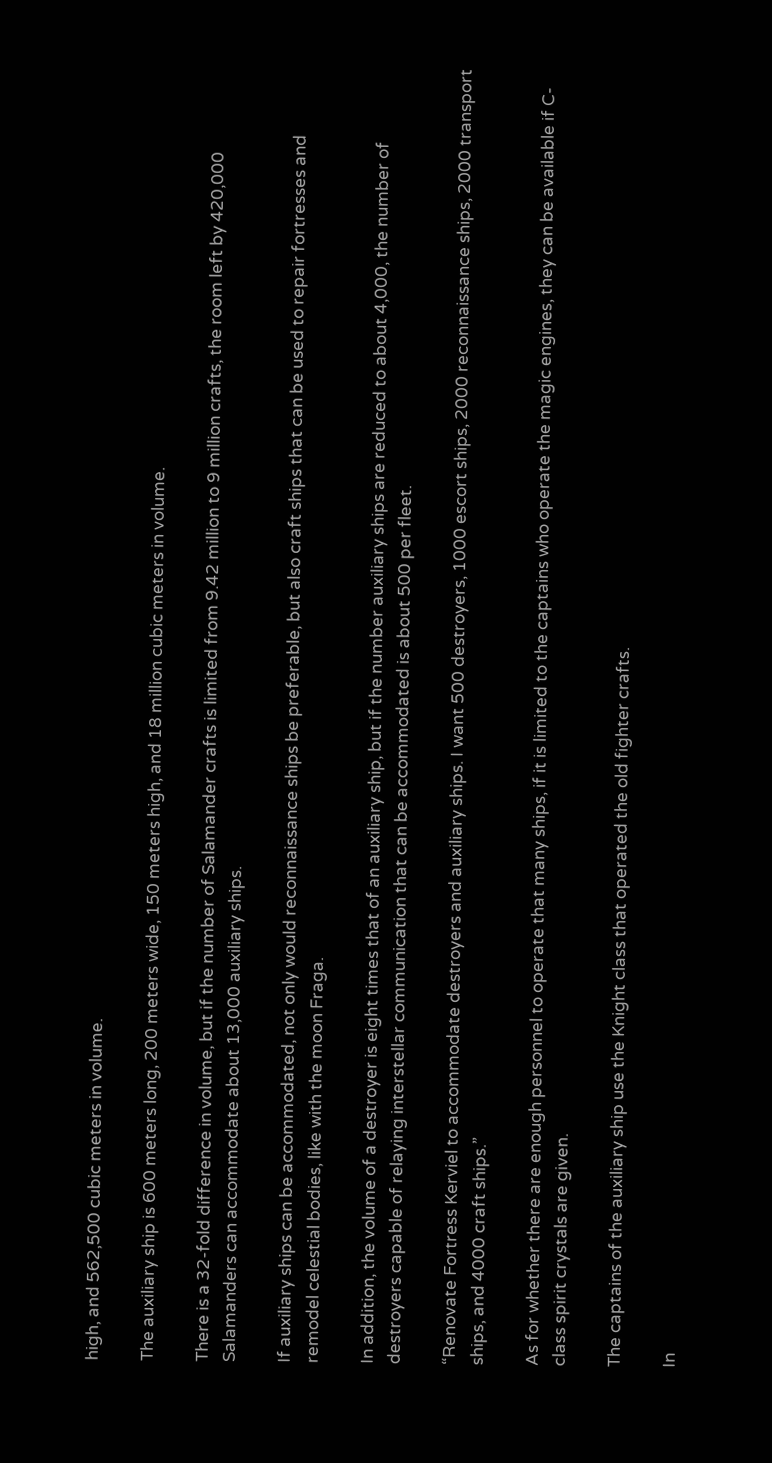high, and 562,500 cubic meters in volume.

The auxiliary ship is 600 meters long, 200 meters wide, 150 meters high, and 18 million cubic meters in volume.

There is a 32-fold difference in volume, but if the number of Salamander crafts is limited from 9.42 million to 9 million crafts, the room left by 420,000 Salamanders can accommodate about 13,000 auxiliary ships.

If auxiliary ships can be accommodated, not only would reconnaissance ships be preferable, but also craft ships that can be used to repair fortresses and remodel celestial bodies, like with the moon Fraga.

In addition, the volume of a destroyer is eight times that of an auxiliary ship, but if the number auxiliary ships are reduced to about 4,000, the number of destroyers capable of relaying interstellar communication that can be accommodated is about 500 per fleet.

“Renovate Fortress Kerviel to accommodate destroyers and auxiliary ships. I want 500 destroyers, 1000 escort ships, 2000 reconnaissance ships, 2000 transport ships, and 4000 craft ships.”

As for whether there are enough personnel to operate that many ships, if it is limited to the captains who operate the magic engines, they can be available if C-class spirit crystals are given.

The captains of the auxiliary ship use the Knight class that operated the old fighter crafts.

In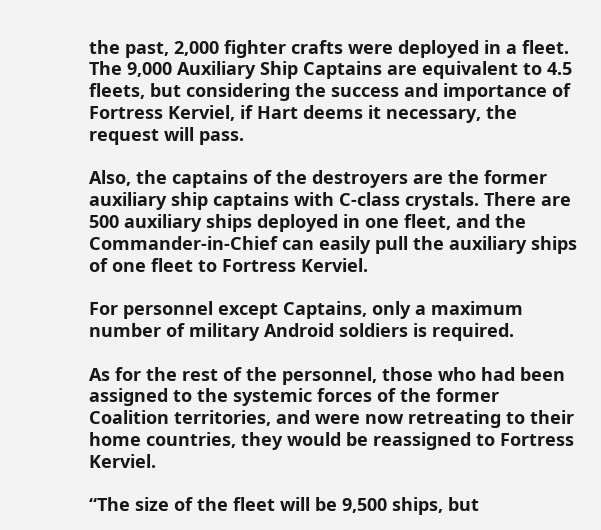the past, 2,000 fighter crafts were deployed in a fleet. The 9,000 Auxiliary Ship Captains are equivalent to 4.5 fleets, but considering the success and importance of Fortress Kerviel, if Hart deems it necessary, the request will pass.

Also, the captains of the destroyers are the former auxiliary ship captains with C-class crystals. There are 500 auxiliary ships deployed in one fleet, and the Commander-in-Chief can easily pull the auxiliary ships of one fleet to Fortress Kerviel.

For personnel except Captains, only a maximum number of military Android soldiers is required.

As for the rest of the personnel, those who had been assigned to the systemic forces of the former Coalition territories, and were now retreating to their home countries, they would be reassigned to Fortress Kerviel.

“The size of the fleet will be 9,500 ships, but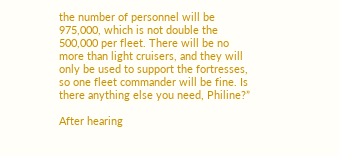the number of personnel will be 975,000, which is not double the 500,000 per fleet. There will be no more than light cruisers, and they will only be used to support the fortresses, so one fleet commander will be fine. Is there anything else you need, Philine?”

After hearing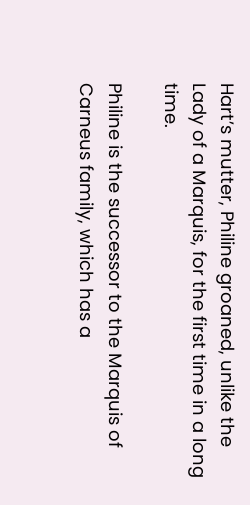Hart’s mutter, Philine groaned, unlike the Lady of a Marquis, for the first time in a long time.

Philine is the successor to the Marquis of Carneus family, which has a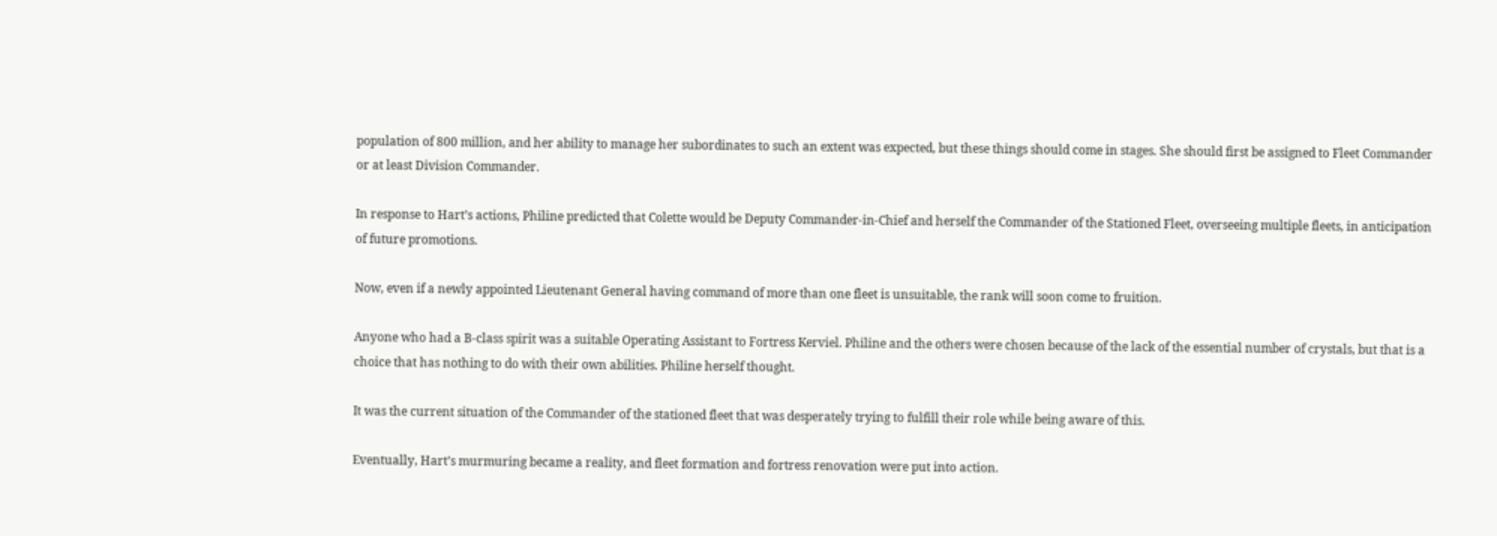population of 800 million, and her ability to manage her subordinates to such an extent was expected, but these things should come in stages. She should first be assigned to Fleet Commander or at least Division Commander.

In response to Hart’s actions, Philine predicted that Colette would be Deputy Commander-in-Chief and herself the Commander of the Stationed Fleet, overseeing multiple fleets, in anticipation of future promotions.

Now, even if a newly appointed Lieutenant General having command of more than one fleet is unsuitable, the rank will soon come to fruition.

Anyone who had a B-class spirit was a suitable Operating Assistant to Fortress Kerviel. Philine and the others were chosen because of the lack of the essential number of crystals, but that is a choice that has nothing to do with their own abilities. Philine herself thought.

It was the current situation of the Commander of the stationed fleet that was desperately trying to fulfill their role while being aware of this.

Eventually, Hart’s murmuring became a reality, and fleet formation and fortress renovation were put into action.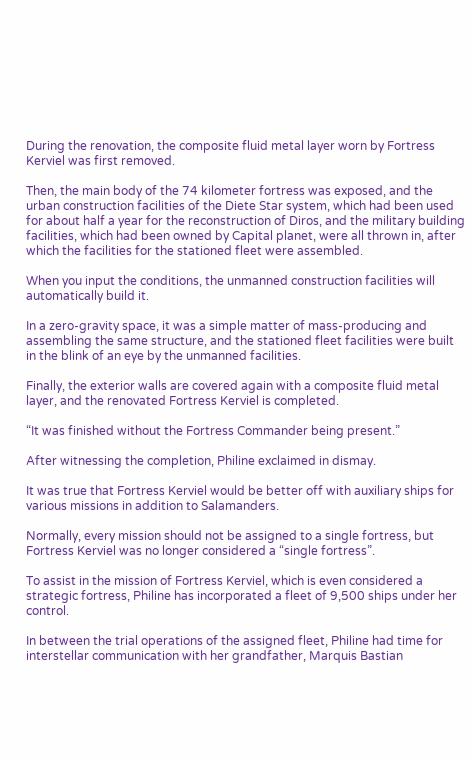During the renovation, the composite fluid metal layer worn by Fortress Kerviel was first removed.

Then, the main body of the 74 kilometer fortress was exposed, and the urban construction facilities of the Diete Star system, which had been used for about half a year for the reconstruction of Diros, and the military building facilities, which had been owned by Capital planet, were all thrown in, after which the facilities for the stationed fleet were assembled.

When you input the conditions, the unmanned construction facilities will automatically build it.

In a zero-gravity space, it was a simple matter of mass-producing and assembling the same structure, and the stationed fleet facilities were built in the blink of an eye by the unmanned facilities.

Finally, the exterior walls are covered again with a composite fluid metal layer, and the renovated Fortress Kerviel is completed.

“It was finished without the Fortress Commander being present.”

After witnessing the completion, Philine exclaimed in dismay.

It was true that Fortress Kerviel would be better off with auxiliary ships for various missions in addition to Salamanders.

Normally, every mission should not be assigned to a single fortress, but Fortress Kerviel was no longer considered a “single fortress”.

To assist in the mission of Fortress Kerviel, which is even considered a strategic fortress, Philine has incorporated a fleet of 9,500 ships under her control.

In between the trial operations of the assigned fleet, Philine had time for interstellar communication with her grandfather, Marquis Bastian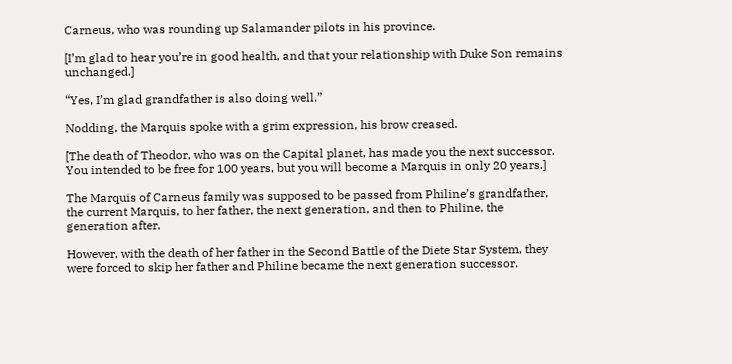Carneus, who was rounding up Salamander pilots in his province.

[I’m glad to hear you’re in good health, and that your relationship with Duke Son remains unchanged.]

“Yes, I’m glad grandfather is also doing well.”

Nodding, the Marquis spoke with a grim expression, his brow creased.

[The death of Theodor, who was on the Capital planet, has made you the next successor. You intended to be free for 100 years, but you will become a Marquis in only 20 years.]

The Marquis of Carneus family was supposed to be passed from Philine’s grandfather, the current Marquis, to her father, the next generation, and then to Philine, the generation after.

However, with the death of her father in the Second Battle of the Diete Star System, they were forced to skip her father and Philine became the next generation successor.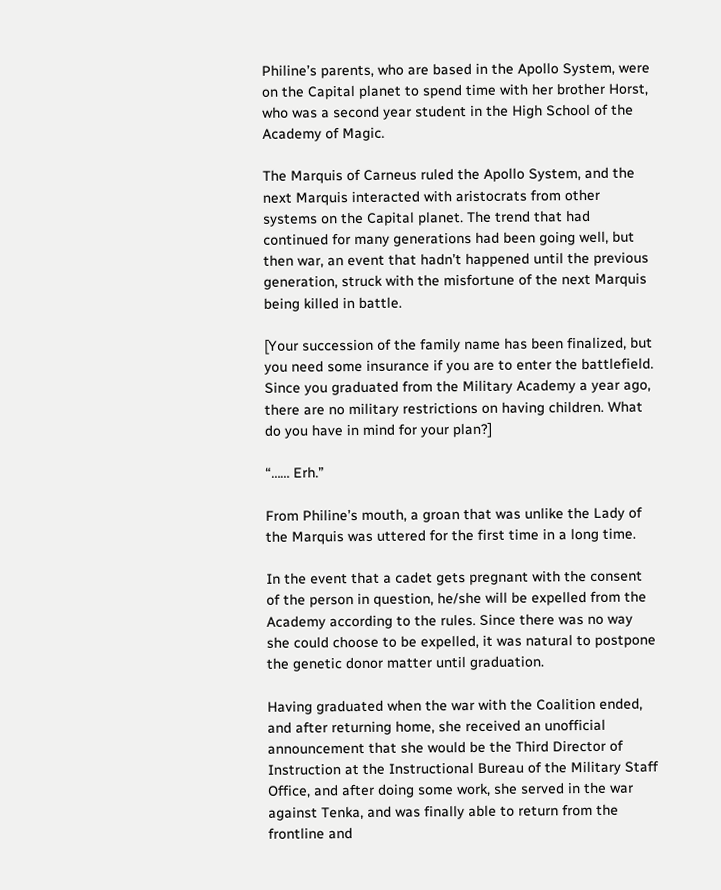Philine’s parents, who are based in the Apollo System, were on the Capital planet to spend time with her brother Horst, who was a second year student in the High School of the Academy of Magic.

The Marquis of Carneus ruled the Apollo System, and the next Marquis interacted with aristocrats from other systems on the Capital planet. The trend that had continued for many generations had been going well, but then war, an event that hadn’t happened until the previous generation, struck with the misfortune of the next Marquis being killed in battle.

[Your succession of the family name has been finalized, but you need some insurance if you are to enter the battlefield. Since you graduated from the Military Academy a year ago, there are no military restrictions on having children. What do you have in mind for your plan?]

“…… Erh.”

From Philine’s mouth, a groan that was unlike the Lady of the Marquis was uttered for the first time in a long time.

In the event that a cadet gets pregnant with the consent of the person in question, he/she will be expelled from the Academy according to the rules. Since there was no way she could choose to be expelled, it was natural to postpone the genetic donor matter until graduation.

Having graduated when the war with the Coalition ended, and after returning home, she received an unofficial announcement that she would be the Third Director of Instruction at the Instructional Bureau of the Military Staff Office, and after doing some work, she served in the war against Tenka, and was finally able to return from the frontline and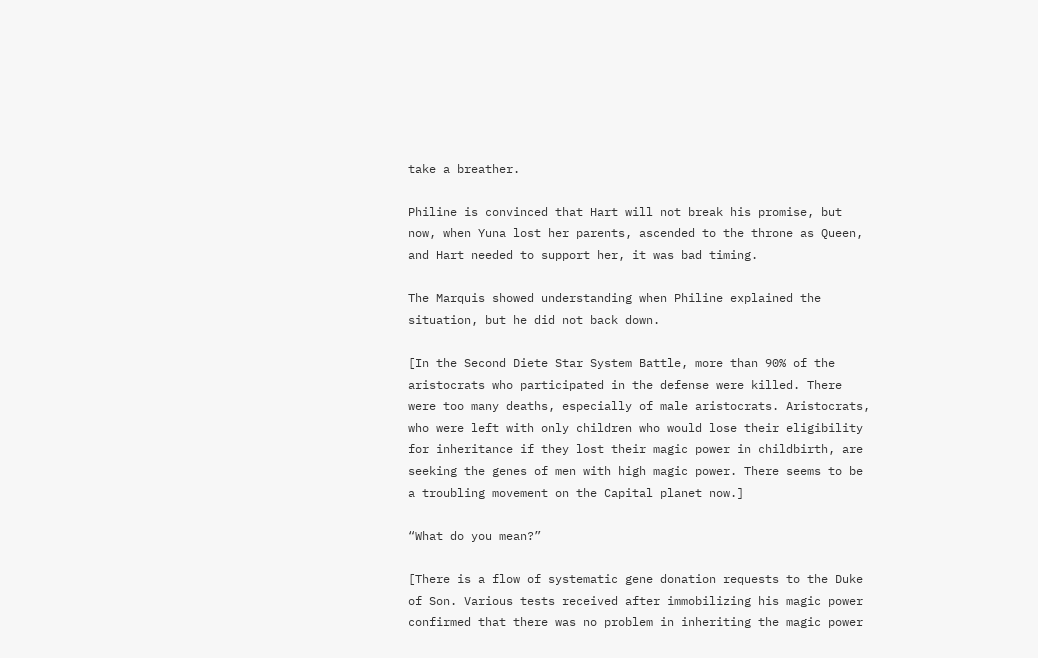take a breather.

Philine is convinced that Hart will not break his promise, but now, when Yuna lost her parents, ascended to the throne as Queen, and Hart needed to support her, it was bad timing.

The Marquis showed understanding when Philine explained the situation, but he did not back down.

[In the Second Diete Star System Battle, more than 90% of the aristocrats who participated in the defense were killed. There were too many deaths, especially of male aristocrats. Aristocrats, who were left with only children who would lose their eligibility for inheritance if they lost their magic power in childbirth, are seeking the genes of men with high magic power. There seems to be a troubling movement on the Capital planet now.]

“What do you mean?”

[There is a flow of systematic gene donation requests to the Duke of Son. Various tests received after immobilizing his magic power confirmed that there was no problem in inheriting the magic power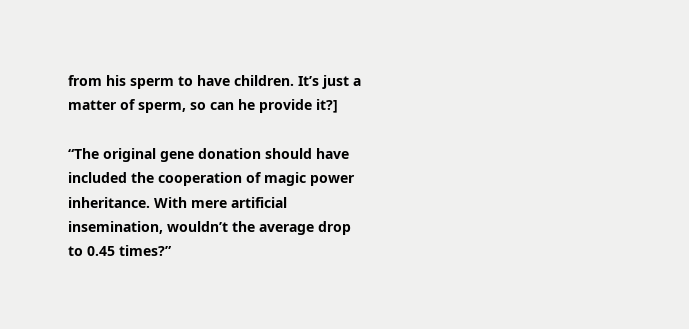from his sperm to have children. It’s just a matter of sperm, so can he provide it?]

“The original gene donation should have included the cooperation of magic power inheritance. With mere artificial insemination, wouldn’t the average drop to 0.45 times?”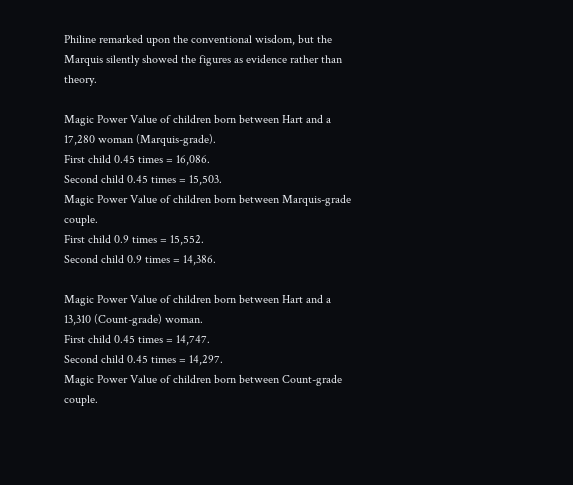Philine remarked upon the conventional wisdom, but the Marquis silently showed the figures as evidence rather than theory.

Magic Power Value of children born between Hart and a 17,280 woman (Marquis-grade).
First child 0.45 times = 16,086.
Second child 0.45 times = 15,503.
Magic Power Value of children born between Marquis-grade couple.
First child 0.9 times = 15,552.
Second child 0.9 times = 14,386.

Magic Power Value of children born between Hart and a 13,310 (Count-grade) woman.
First child 0.45 times = 14,747.
Second child 0.45 times = 14,297.
Magic Power Value of children born between Count-grade couple.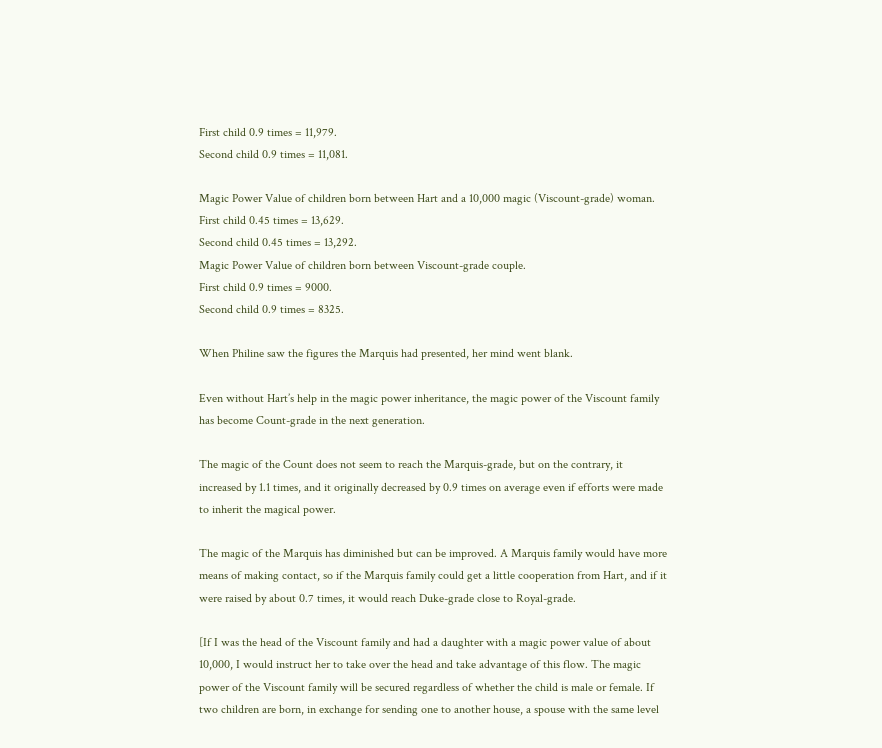First child 0.9 times = 11,979.
Second child 0.9 times = 11,081.

Magic Power Value of children born between Hart and a 10,000 magic (Viscount-grade) woman.
First child 0.45 times = 13,629.
Second child 0.45 times = 13,292.
Magic Power Value of children born between Viscount-grade couple.
First child 0.9 times = 9000.
Second child 0.9 times = 8325.

When Philine saw the figures the Marquis had presented, her mind went blank.

Even without Hart’s help in the magic power inheritance, the magic power of the Viscount family has become Count-grade in the next generation.

The magic of the Count does not seem to reach the Marquis-grade, but on the contrary, it increased by 1.1 times, and it originally decreased by 0.9 times on average even if efforts were made to inherit the magical power.

The magic of the Marquis has diminished but can be improved. A Marquis family would have more means of making contact, so if the Marquis family could get a little cooperation from Hart, and if it were raised by about 0.7 times, it would reach Duke-grade close to Royal-grade.

[If I was the head of the Viscount family and had a daughter with a magic power value of about 10,000, I would instruct her to take over the head and take advantage of this flow. The magic power of the Viscount family will be secured regardless of whether the child is male or female. If two children are born, in exchange for sending one to another house, a spouse with the same level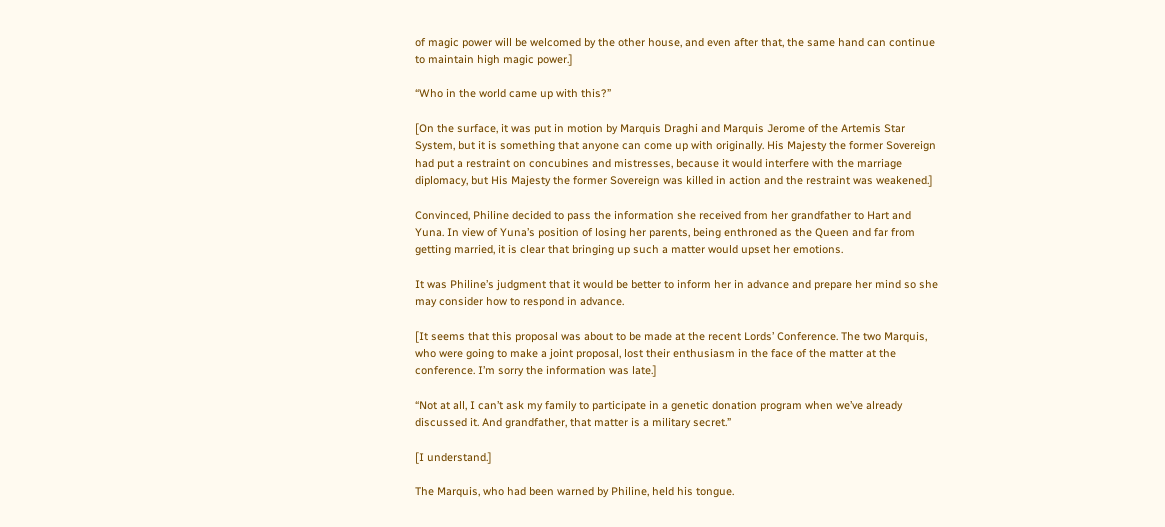of magic power will be welcomed by the other house, and even after that, the same hand can continue to maintain high magic power.]

“Who in the world came up with this?”

[On the surface, it was put in motion by Marquis Draghi and Marquis Jerome of the Artemis Star System, but it is something that anyone can come up with originally. His Majesty the former Sovereign had put a restraint on concubines and mistresses, because it would interfere with the marriage diplomacy, but His Majesty the former Sovereign was killed in action and the restraint was weakened.]

Convinced, Philine decided to pass the information she received from her grandfather to Hart and Yuna. In view of Yuna’s position of losing her parents, being enthroned as the Queen and far from getting married, it is clear that bringing up such a matter would upset her emotions.

It was Philine’s judgment that it would be better to inform her in advance and prepare her mind so she may consider how to respond in advance.

[It seems that this proposal was about to be made at the recent Lords’ Conference. The two Marquis, who were going to make a joint proposal, lost their enthusiasm in the face of the matter at the conference. I’m sorry the information was late.]

“Not at all, I can’t ask my family to participate in a genetic donation program when we’ve already discussed it. And grandfather, that matter is a military secret.”

[I understand.]

The Marquis, who had been warned by Philine, held his tongue.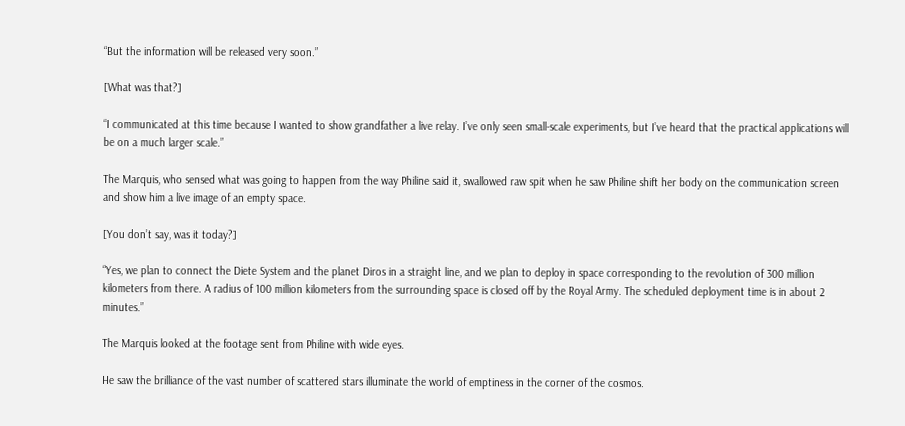“But the information will be released very soon.”

[What was that?]

“I communicated at this time because I wanted to show grandfather a live relay. I’ve only seen small-scale experiments, but I’ve heard that the practical applications will be on a much larger scale.”

The Marquis, who sensed what was going to happen from the way Philine said it, swallowed raw spit when he saw Philine shift her body on the communication screen and show him a live image of an empty space.

[You don’t say, was it today?]

“Yes, we plan to connect the Diete System and the planet Diros in a straight line, and we plan to deploy in space corresponding to the revolution of 300 million kilometers from there. A radius of 100 million kilometers from the surrounding space is closed off by the Royal Army. The scheduled deployment time is in about 2 minutes.”

The Marquis looked at the footage sent from Philine with wide eyes.

He saw the brilliance of the vast number of scattered stars illuminate the world of emptiness in the corner of the cosmos.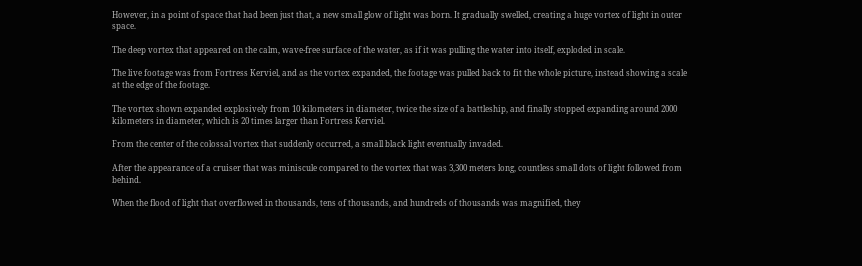However, in a point of space that had been just that, a new small glow of light was born. It gradually swelled, creating a huge vortex of light in outer space.

The deep vortex that appeared on the calm, wave-free surface of the water, as if it was pulling the water into itself, exploded in scale.

The live footage was from Fortress Kerviel, and as the vortex expanded, the footage was pulled back to fit the whole picture, instead showing a scale at the edge of the footage.

The vortex shown expanded explosively from 10 kilometers in diameter, twice the size of a battleship, and finally stopped expanding around 2000 kilometers in diameter, which is 20 times larger than Fortress Kerviel.

From the center of the colossal vortex that suddenly occurred, a small black light eventually invaded.

After the appearance of a cruiser that was miniscule compared to the vortex that was 3,300 meters long, countless small dots of light followed from behind.

When the flood of light that overflowed in thousands, tens of thousands, and hundreds of thousands was magnified, they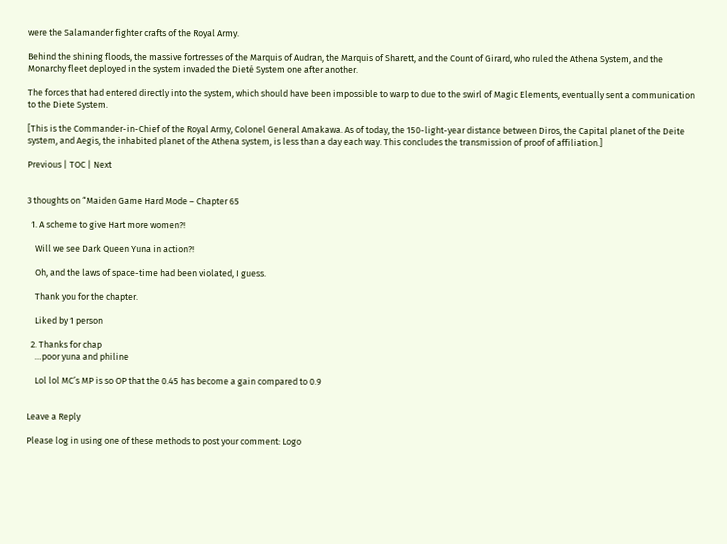were the Salamander fighter crafts of the Royal Army.

Behind the shining floods, the massive fortresses of the Marquis of Audran, the Marquis of Sharett, and the Count of Girard, who ruled the Athena System, and the Monarchy fleet deployed in the system invaded the Dieté System one after another.

The forces that had entered directly into the system, which should have been impossible to warp to due to the swirl of Magic Elements, eventually sent a communication to the Diete System.

[This is the Commander-in-Chief of the Royal Army, Colonel General Amakawa. As of today, the 150-light-year distance between Diros, the Capital planet of the Deite system, and Aegis, the inhabited planet of the Athena system, is less than a day each way. This concludes the transmission of proof of affiliation.]

Previous | TOC | Next


3 thoughts on “Maiden Game Hard Mode – Chapter 65

  1. A scheme to give Hart more women?!

    Will we see Dark Queen Yuna in action?!

    Oh, and the laws of space-time had been violated, I guess.

    Thank you for the chapter.

    Liked by 1 person

  2. Thanks for chap
    …poor yuna and philine

    Lol lol MC’s MP is so OP that the 0.45 has become a gain compared to 0.9


Leave a Reply

Please log in using one of these methods to post your comment: Logo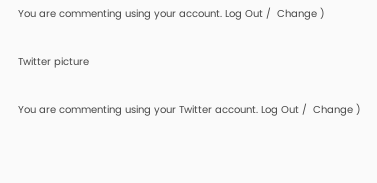You are commenting using your account. Log Out /  Change )

Twitter picture

You are commenting using your Twitter account. Log Out /  Change )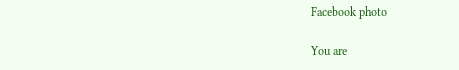Facebook photo

You are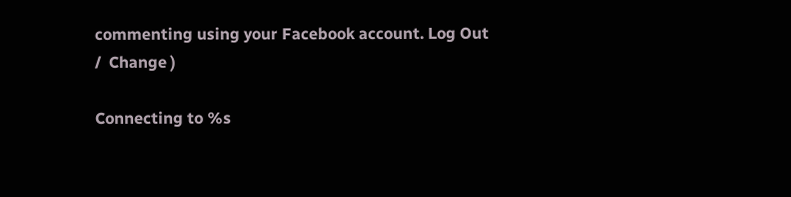commenting using your Facebook account. Log Out /  Change )

Connecting to %s